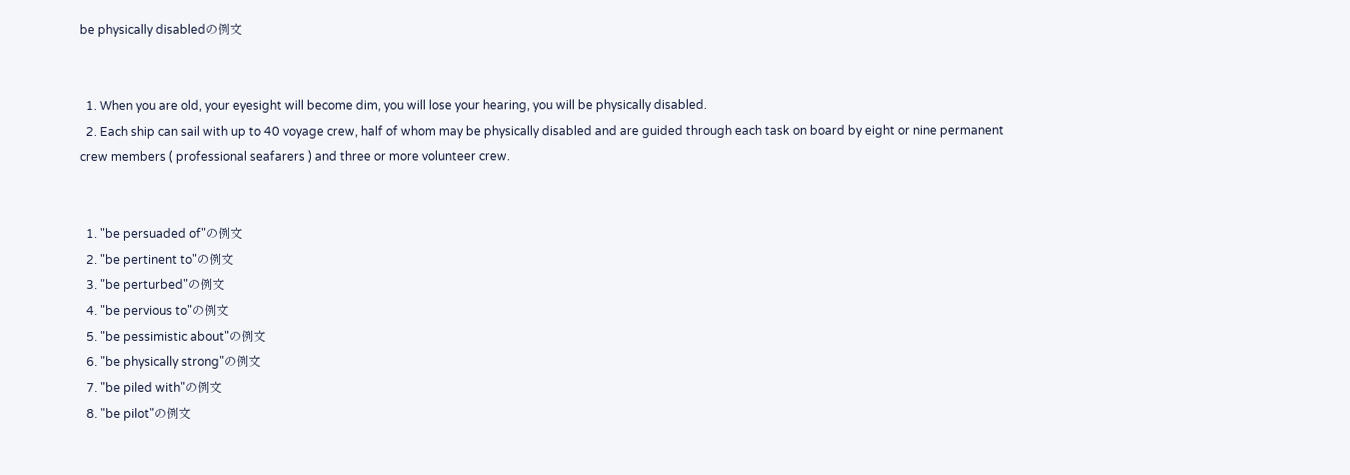be physically disabledの例文


  1. When you are old, your eyesight will become dim, you will lose your hearing, you will be physically disabled.
  2. Each ship can sail with up to 40 voyage crew, half of whom may be physically disabled and are guided through each task on board by eight or nine permanent crew members ( professional seafarers ) and three or more volunteer crew.


  1. "be persuaded of"の例文
  2. "be pertinent to"の例文
  3. "be perturbed"の例文
  4. "be pervious to"の例文
  5. "be pessimistic about"の例文
  6. "be physically strong"の例文
  7. "be piled with"の例文
  8. "be pilot"の例文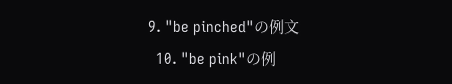9. "be pinched"の例文
  10. "be pink"の例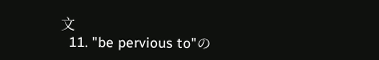文
  11. "be pervious to"の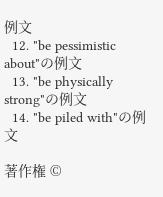例文
  12. "be pessimistic about"の例文
  13. "be physically strong"の例文
  14. "be piled with"の例文

著作権 ©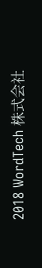2018 WordTech 株式会社